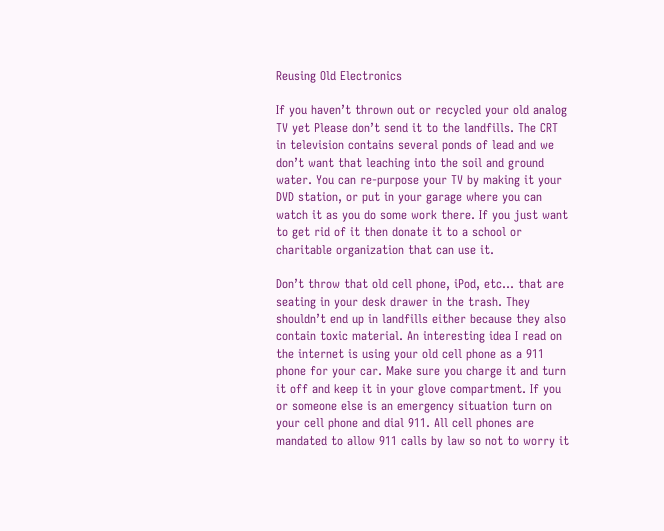Reusing Old Electronics

If you haven’t thrown out or recycled your old analog TV yet Please don’t send it to the landfills. The CRT in television contains several ponds of lead and we don’t want that leaching into the soil and ground water. You can re-purpose your TV by making it your DVD station, or put in your garage where you can watch it as you do some work there. If you just want to get rid of it then donate it to a school or charitable organization that can use it.

Don’t throw that old cell phone, iPod, etc… that are seating in your desk drawer in the trash. They shouldn’t end up in landfills either because they also contain toxic material. An interesting idea I read on the internet is using your old cell phone as a 911 phone for your car. Make sure you charge it and turn it off and keep it in your glove compartment. If you or someone else is an emergency situation turn on your cell phone and dial 911. All cell phones are mandated to allow 911 calls by law so not to worry it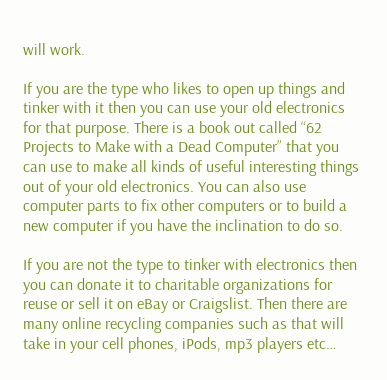will work.

If you are the type who likes to open up things and tinker with it then you can use your old electronics for that purpose. There is a book out called “62 Projects to Make with a Dead Computer” that you can use to make all kinds of useful interesting things out of your old electronics. You can also use computer parts to fix other computers or to build a new computer if you have the inclination to do so.

If you are not the type to tinker with electronics then you can donate it to charitable organizations for reuse or sell it on eBay or Craigslist. Then there are many online recycling companies such as that will take in your cell phones, iPods, mp3 players etc…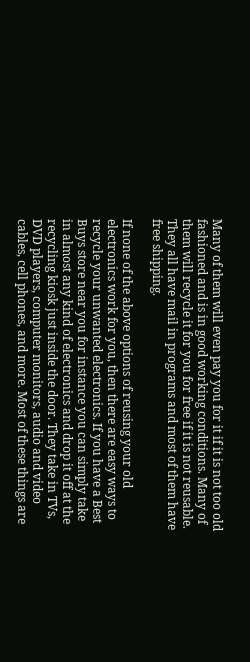Many of them will even pay you for it if it is not too old fashioned and is in good working conditions. Many of them will recycle it for you for free if it is not reusable. They all have mail in programs and most of them have free shipping.

If none of the above options of reusing your old electronics work for you, then there are easy ways to recycle your unwanted electronics. If you have a Best Buys store near you for instance you can simply take in almost any kind of electronics and drop it off at the recycling kiosk just inside the door. They take in TVs, DVD players, computer monitors, audio and video cables, cell phones, and more. Most of these things are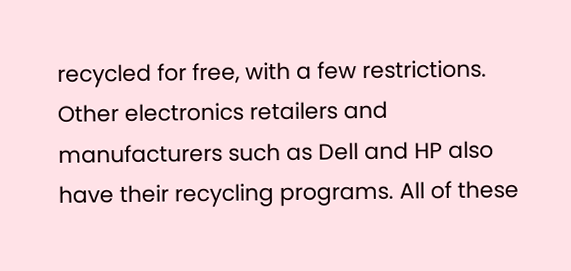recycled for free, with a few restrictions. Other electronics retailers and manufacturers such as Dell and HP also have their recycling programs. All of these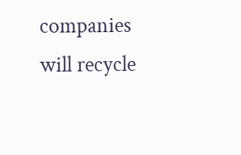companies will recycle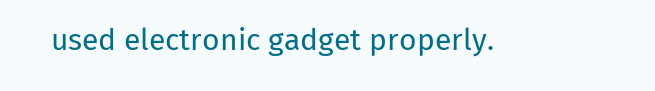used electronic gadget properly.